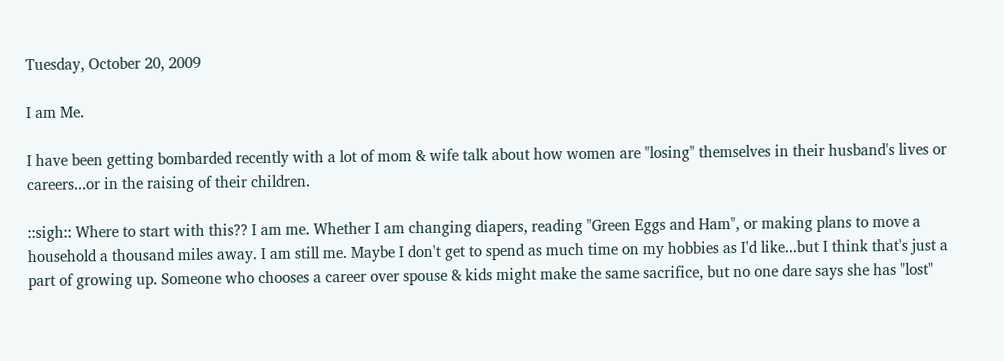Tuesday, October 20, 2009

I am Me.

I have been getting bombarded recently with a lot of mom & wife talk about how women are "losing" themselves in their husband's lives or careers...or in the raising of their children.

::sigh:: Where to start with this?? I am me. Whether I am changing diapers, reading "Green Eggs and Ham", or making plans to move a household a thousand miles away. I am still me. Maybe I don't get to spend as much time on my hobbies as I'd like...but I think that's just a part of growing up. Someone who chooses a career over spouse & kids might make the same sacrifice, but no one dare says she has "lost"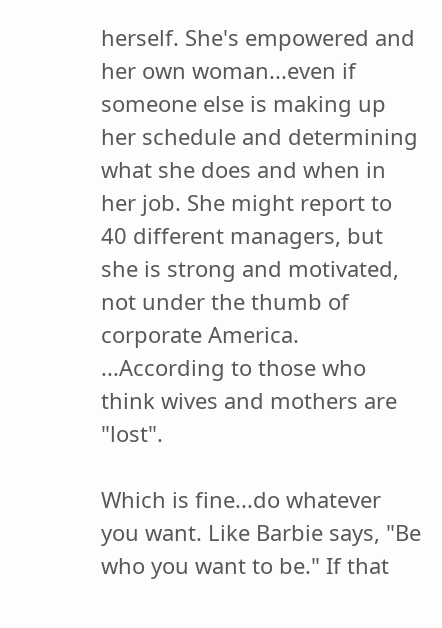herself. She's empowered and her own woman...even if someone else is making up her schedule and determining what she does and when in her job. She might report to 40 different managers, but she is strong and motivated, not under the thumb of corporate America. ...According to those who think wives and mothers are "lost".

Which is fine...do whatever you want. Like Barbie says, "Be who you want to be." If that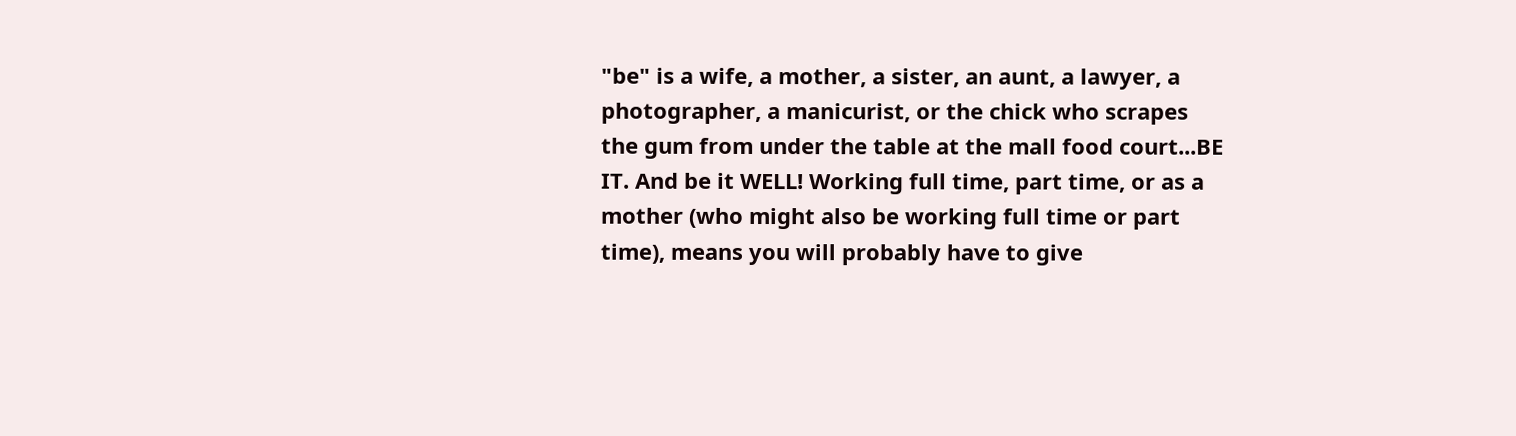"be" is a wife, a mother, a sister, an aunt, a lawyer, a photographer, a manicurist, or the chick who scrapes the gum from under the table at the mall food court...BE IT. And be it WELL! Working full time, part time, or as a mother (who might also be working full time or part time), means you will probably have to give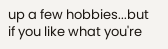up a few hobbies...but if you like what you're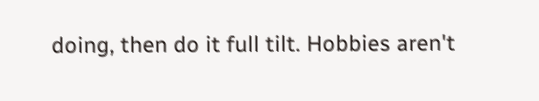doing, then do it full tilt. Hobbies aren't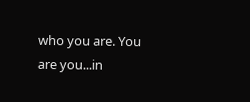who you are. You are you...in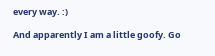every way. :)

And apparently I am a little goofy. Go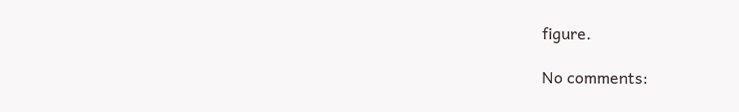figure.

No comments: